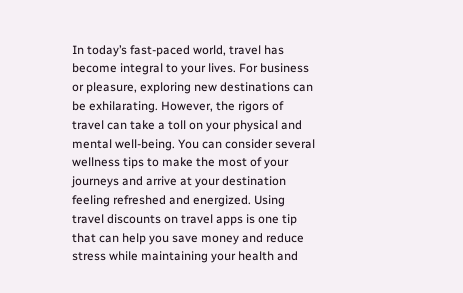In today’s fast-paced world, travel has become integral to your lives. For business or pleasure, exploring new destinations can be exhilarating. However, the rigors of travel can take a toll on your physical and mental well-being. You can consider several wellness tips to make the most of your journeys and arrive at your destination feeling refreshed and energized. Using travel discounts on travel apps is one tip that can help you save money and reduce stress while maintaining your health and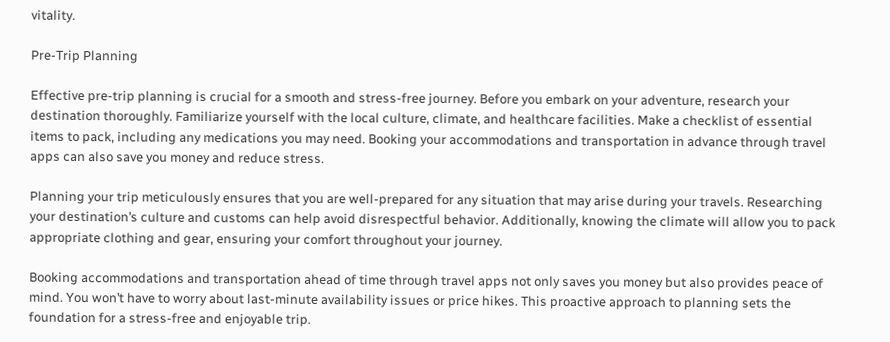vitality.

Pre-Trip Planning

Effective pre-trip planning is crucial for a smooth and stress-free journey. Before you embark on your adventure, research your destination thoroughly. Familiarize yourself with the local culture, climate, and healthcare facilities. Make a checklist of essential items to pack, including any medications you may need. Booking your accommodations and transportation in advance through travel apps can also save you money and reduce stress.

Planning your trip meticulously ensures that you are well-prepared for any situation that may arise during your travels. Researching your destination’s culture and customs can help avoid disrespectful behavior. Additionally, knowing the climate will allow you to pack appropriate clothing and gear, ensuring your comfort throughout your journey.

Booking accommodations and transportation ahead of time through travel apps not only saves you money but also provides peace of mind. You won’t have to worry about last-minute availability issues or price hikes. This proactive approach to planning sets the foundation for a stress-free and enjoyable trip.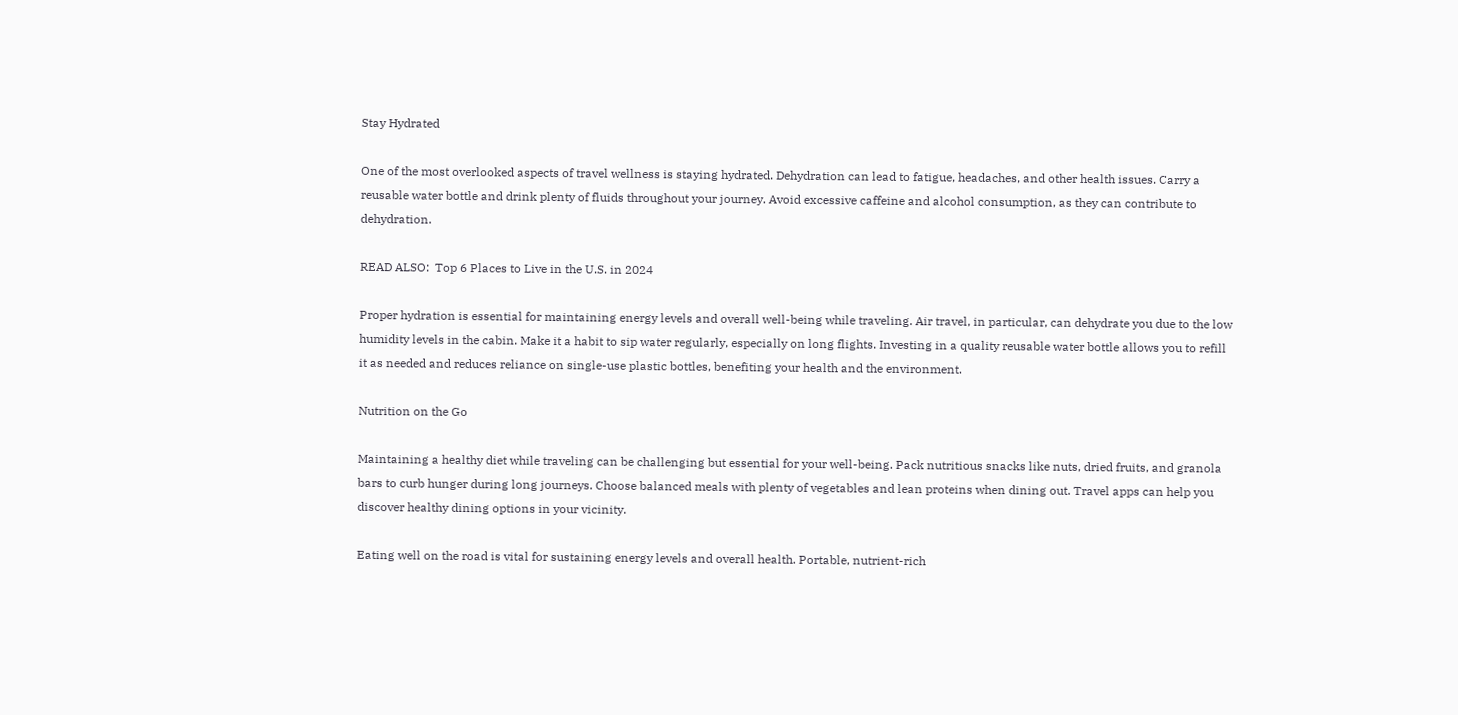Stay Hydrated

One of the most overlooked aspects of travel wellness is staying hydrated. Dehydration can lead to fatigue, headaches, and other health issues. Carry a reusable water bottle and drink plenty of fluids throughout your journey. Avoid excessive caffeine and alcohol consumption, as they can contribute to dehydration.

READ ALSO:  Top 6 Places to Live in the U.S. in 2024

Proper hydration is essential for maintaining energy levels and overall well-being while traveling. Air travel, in particular, can dehydrate you due to the low humidity levels in the cabin. Make it a habit to sip water regularly, especially on long flights. Investing in a quality reusable water bottle allows you to refill it as needed and reduces reliance on single-use plastic bottles, benefiting your health and the environment.

Nutrition on the Go

Maintaining a healthy diet while traveling can be challenging but essential for your well-being. Pack nutritious snacks like nuts, dried fruits, and granola bars to curb hunger during long journeys. Choose balanced meals with plenty of vegetables and lean proteins when dining out. Travel apps can help you discover healthy dining options in your vicinity.

Eating well on the road is vital for sustaining energy levels and overall health. Portable, nutrient-rich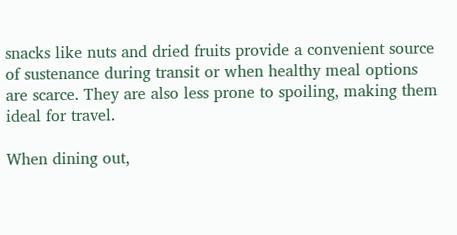snacks like nuts and dried fruits provide a convenient source of sustenance during transit or when healthy meal options are scarce. They are also less prone to spoiling, making them ideal for travel.

When dining out,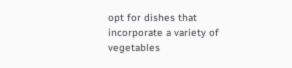opt for dishes that incorporate a variety of vegetables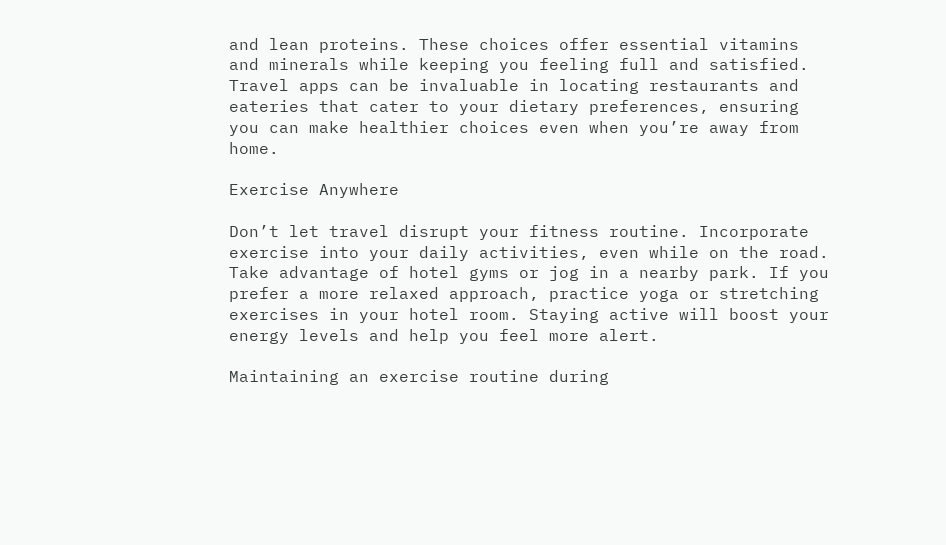and lean proteins. These choices offer essential vitamins and minerals while keeping you feeling full and satisfied. Travel apps can be invaluable in locating restaurants and eateries that cater to your dietary preferences, ensuring you can make healthier choices even when you’re away from home.

Exercise Anywhere

Don’t let travel disrupt your fitness routine. Incorporate exercise into your daily activities, even while on the road. Take advantage of hotel gyms or jog in a nearby park. If you prefer a more relaxed approach, practice yoga or stretching exercises in your hotel room. Staying active will boost your energy levels and help you feel more alert.

Maintaining an exercise routine during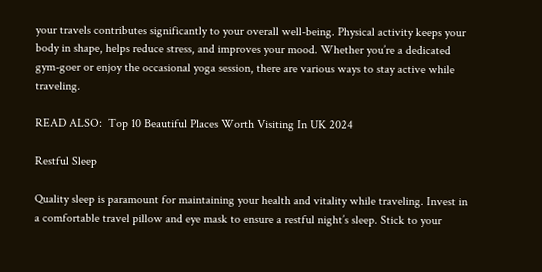your travels contributes significantly to your overall well-being. Physical activity keeps your body in shape, helps reduce stress, and improves your mood. Whether you’re a dedicated gym-goer or enjoy the occasional yoga session, there are various ways to stay active while traveling.

READ ALSO:  Top 10 Beautiful Places Worth Visiting In UK 2024

Restful Sleep

Quality sleep is paramount for maintaining your health and vitality while traveling. Invest in a comfortable travel pillow and eye mask to ensure a restful night’s sleep. Stick to your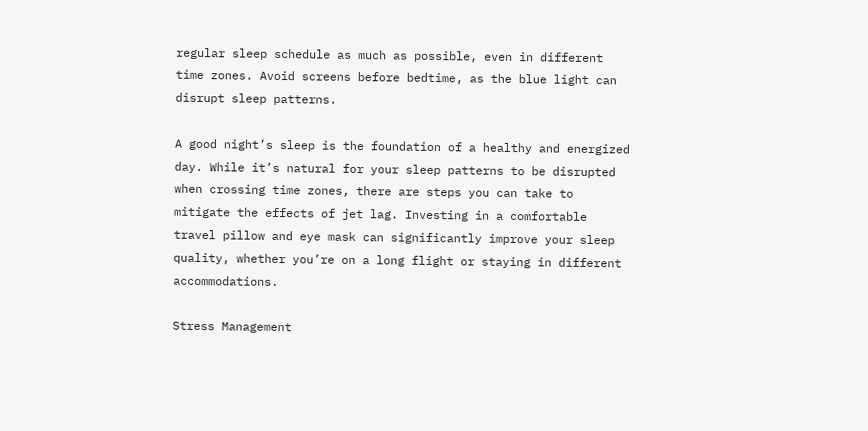regular sleep schedule as much as possible, even in different time zones. Avoid screens before bedtime, as the blue light can disrupt sleep patterns.

A good night’s sleep is the foundation of a healthy and energized day. While it’s natural for your sleep patterns to be disrupted when crossing time zones, there are steps you can take to mitigate the effects of jet lag. Investing in a comfortable travel pillow and eye mask can significantly improve your sleep quality, whether you’re on a long flight or staying in different accommodations.

Stress Management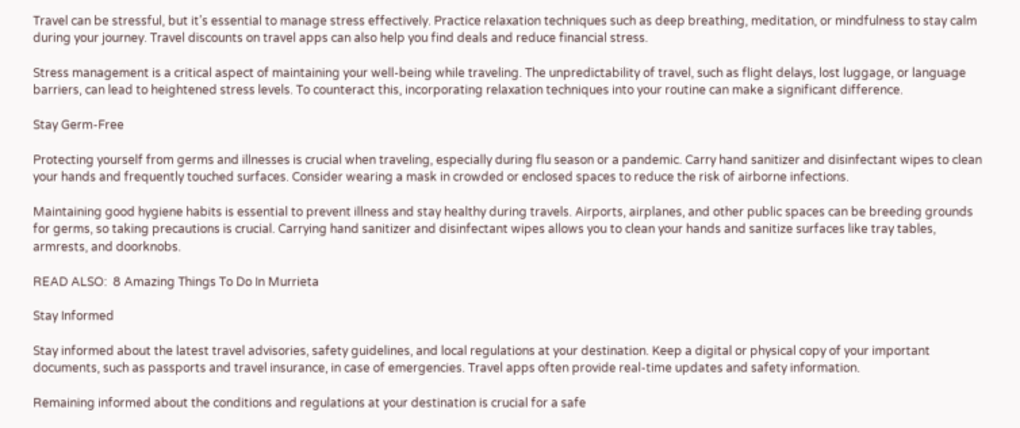Travel can be stressful, but it’s essential to manage stress effectively. Practice relaxation techniques such as deep breathing, meditation, or mindfulness to stay calm during your journey. Travel discounts on travel apps can also help you find deals and reduce financial stress.

Stress management is a critical aspect of maintaining your well-being while traveling. The unpredictability of travel, such as flight delays, lost luggage, or language barriers, can lead to heightened stress levels. To counteract this, incorporating relaxation techniques into your routine can make a significant difference.

Stay Germ-Free

Protecting yourself from germs and illnesses is crucial when traveling, especially during flu season or a pandemic. Carry hand sanitizer and disinfectant wipes to clean your hands and frequently touched surfaces. Consider wearing a mask in crowded or enclosed spaces to reduce the risk of airborne infections.

Maintaining good hygiene habits is essential to prevent illness and stay healthy during travels. Airports, airplanes, and other public spaces can be breeding grounds for germs, so taking precautions is crucial. Carrying hand sanitizer and disinfectant wipes allows you to clean your hands and sanitize surfaces like tray tables, armrests, and doorknobs.

READ ALSO:  8 Amazing Things To Do In Murrieta

Stay Informed

Stay informed about the latest travel advisories, safety guidelines, and local regulations at your destination. Keep a digital or physical copy of your important documents, such as passports and travel insurance, in case of emergencies. Travel apps often provide real-time updates and safety information.

Remaining informed about the conditions and regulations at your destination is crucial for a safe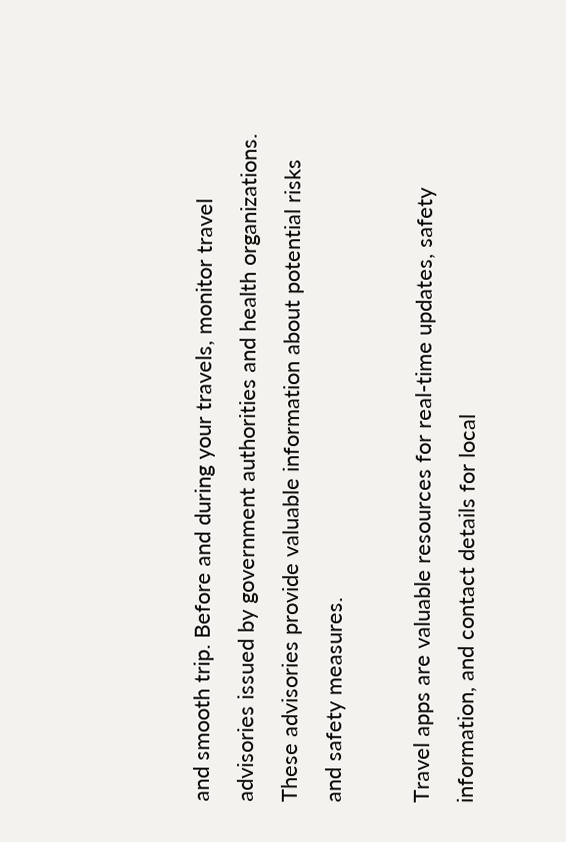and smooth trip. Before and during your travels, monitor travel advisories issued by government authorities and health organizations. These advisories provide valuable information about potential risks and safety measures.

Travel apps are valuable resources for real-time updates, safety information, and contact details for local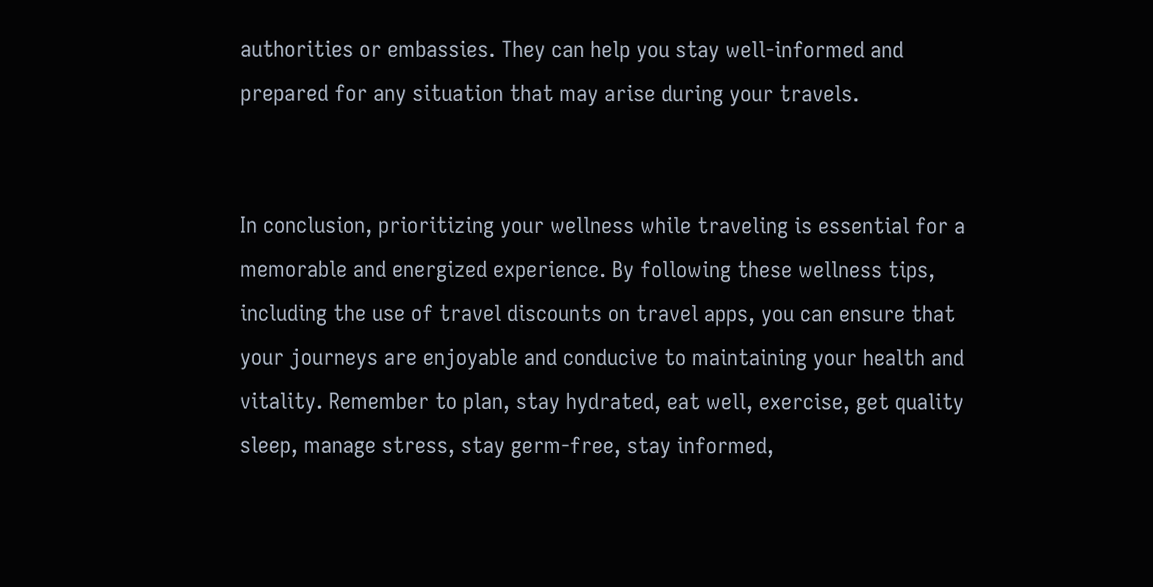authorities or embassies. They can help you stay well-informed and prepared for any situation that may arise during your travels.


In conclusion, prioritizing your wellness while traveling is essential for a memorable and energized experience. By following these wellness tips, including the use of travel discounts on travel apps, you can ensure that your journeys are enjoyable and conducive to maintaining your health and vitality. Remember to plan, stay hydrated, eat well, exercise, get quality sleep, manage stress, stay germ-free, stay informed,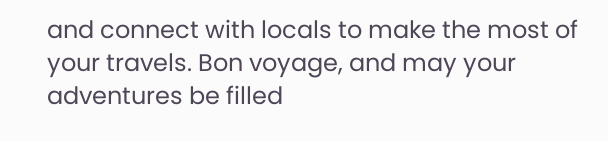and connect with locals to make the most of your travels. Bon voyage, and may your adventures be filled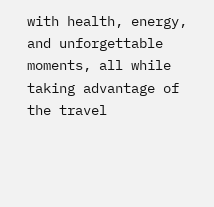with health, energy, and unforgettable moments, all while taking advantage of the travel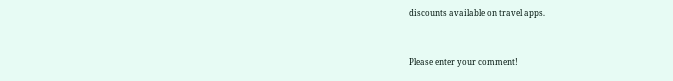discounts available on travel apps.


Please enter your comment!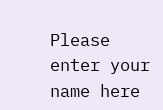Please enter your name here